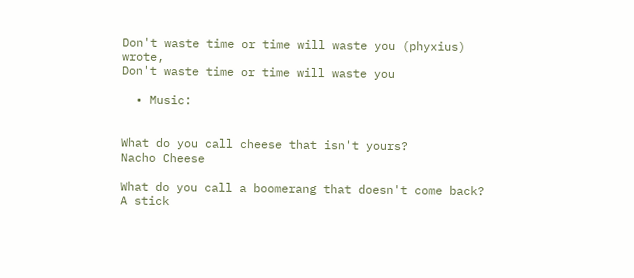Don't waste time or time will waste you (phyxius) wrote,
Don't waste time or time will waste you

  • Music:


What do you call cheese that isn't yours?
Nacho Cheese

What do you call a boomerang that doesn't come back?
A stick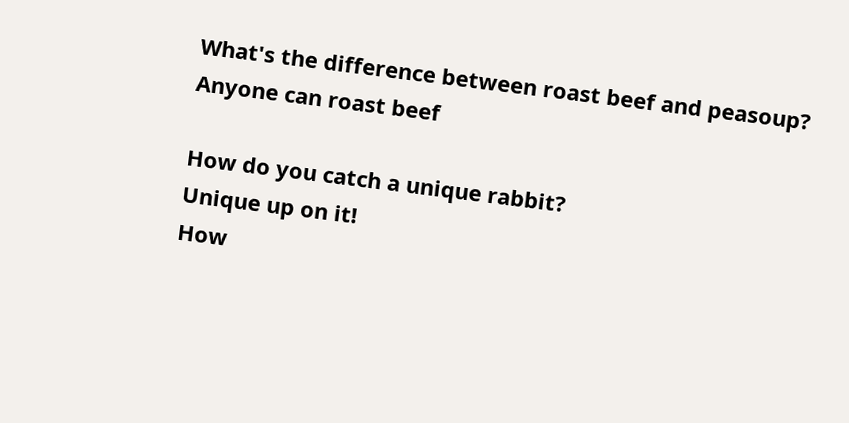What's the difference between roast beef and peasoup?
Anyone can roast beef

How do you catch a unique rabbit?
Unique up on it!
How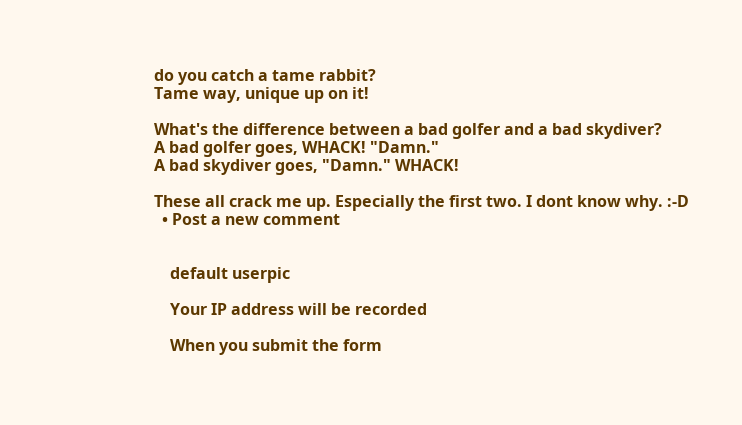do you catch a tame rabbit?
Tame way, unique up on it!

What's the difference between a bad golfer and a bad skydiver?
A bad golfer goes, WHACK! "Damn."
A bad skydiver goes, "Damn." WHACK!

These all crack me up. Especially the first two. I dont know why. :-D
  • Post a new comment


    default userpic

    Your IP address will be recorded

    When you submit the form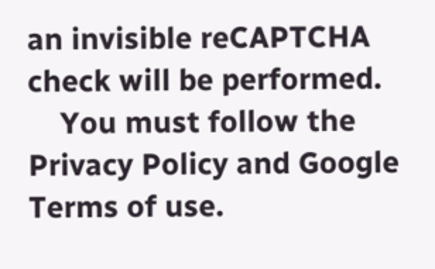an invisible reCAPTCHA check will be performed.
    You must follow the Privacy Policy and Google Terms of use.